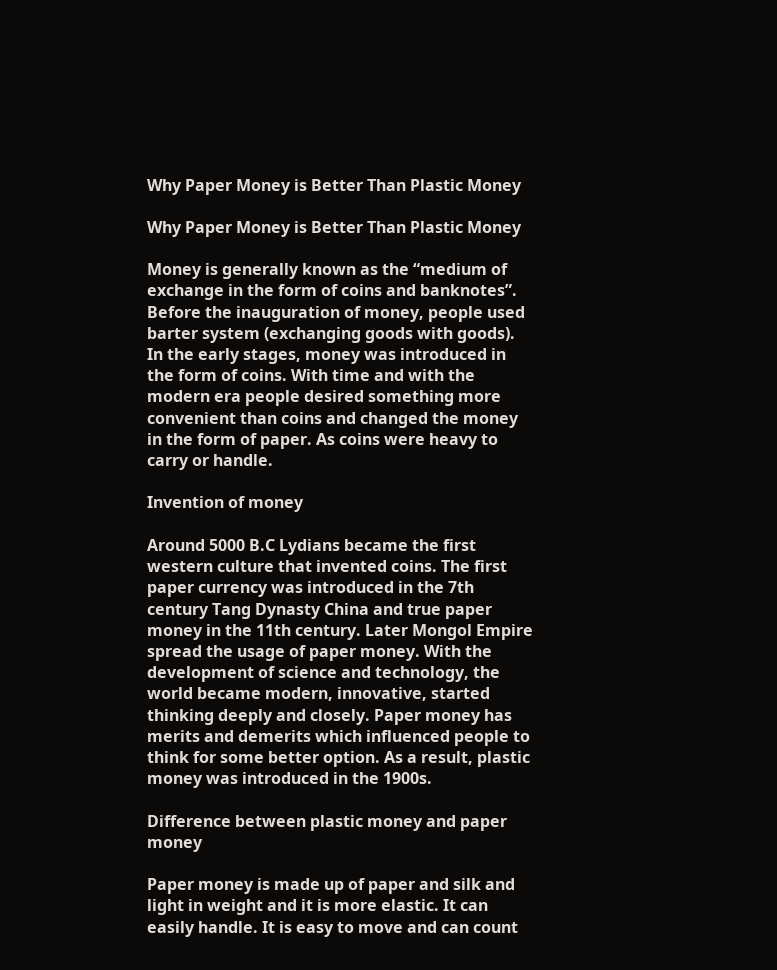Why Paper Money is Better Than Plastic Money

Why Paper Money is Better Than Plastic Money

Money is generally known as the “medium of exchange in the form of coins and banknotes”. Before the inauguration of money, people used barter system (exchanging goods with goods). In the early stages, money was introduced in the form of coins. With time and with the modern era people desired something more convenient than coins and changed the money in the form of paper. As coins were heavy to carry or handle.

Invention of money

Around 5000 B.C Lydians became the first western culture that invented coins. The first paper currency was introduced in the 7th century Tang Dynasty China and true paper money in the 11th century. Later Mongol Empire spread the usage of paper money. With the development of science and technology, the world became modern, innovative, started thinking deeply and closely. Paper money has merits and demerits which influenced people to think for some better option. As a result, plastic money was introduced in the 1900s.

Difference between plastic money and paper money

Paper money is made up of paper and silk and light in weight and it is more elastic. It can easily handle. It is easy to move and can count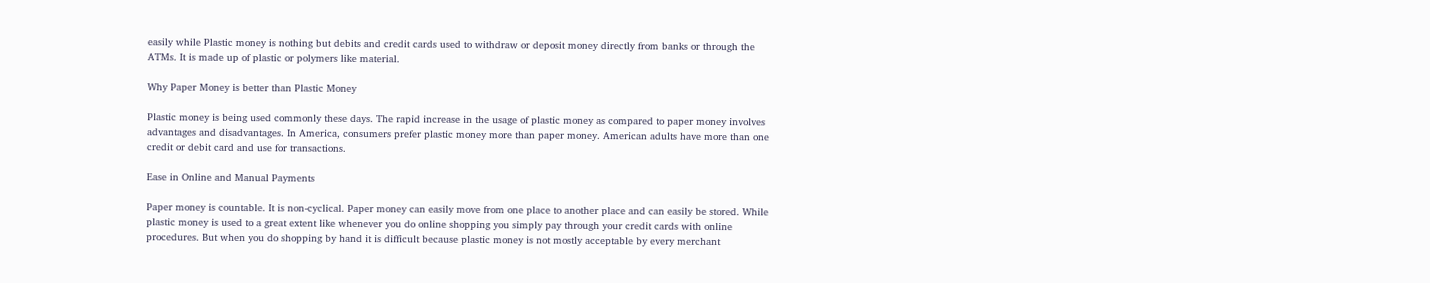easily while Plastic money is nothing but debits and credit cards used to withdraw or deposit money directly from banks or through the ATMs. It is made up of plastic or polymers like material.

Why Paper Money is better than Plastic Money

Plastic money is being used commonly these days. The rapid increase in the usage of plastic money as compared to paper money involves advantages and disadvantages. In America, consumers prefer plastic money more than paper money. American adults have more than one credit or debit card and use for transactions.

Ease in Online and Manual Payments

Paper money is countable. It is non-cyclical. Paper money can easily move from one place to another place and can easily be stored. While plastic money is used to a great extent like whenever you do online shopping you simply pay through your credit cards with online procedures. But when you do shopping by hand it is difficult because plastic money is not mostly acceptable by every merchant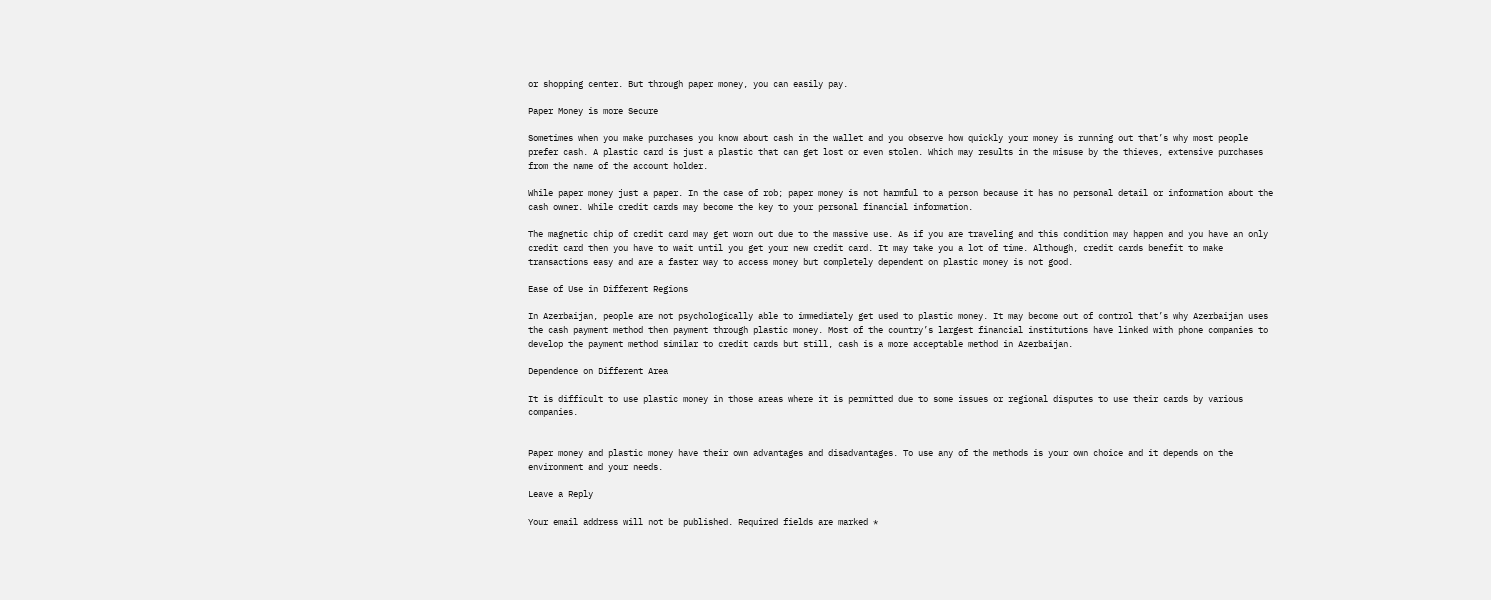or shopping center. But through paper money, you can easily pay.

Paper Money is more Secure

Sometimes when you make purchases you know about cash in the wallet and you observe how quickly your money is running out that’s why most people prefer cash. A plastic card is just a plastic that can get lost or even stolen. Which may results in the misuse by the thieves, extensive purchases from the name of the account holder.

While paper money just a paper. In the case of rob; paper money is not harmful to a person because it has no personal detail or information about the cash owner. While credit cards may become the key to your personal financial information.

The magnetic chip of credit card may get worn out due to the massive use. As if you are traveling and this condition may happen and you have an only credit card then you have to wait until you get your new credit card. It may take you a lot of time. Although, credit cards benefit to make transactions easy and are a faster way to access money but completely dependent on plastic money is not good.

Ease of Use in Different Regions

In Azerbaijan, people are not psychologically able to immediately get used to plastic money. It may become out of control that’s why Azerbaijan uses the cash payment method then payment through plastic money. Most of the country’s largest financial institutions have linked with phone companies to develop the payment method similar to credit cards but still, cash is a more acceptable method in Azerbaijan.

Dependence on Different Area

It is difficult to use plastic money in those areas where it is permitted due to some issues or regional disputes to use their cards by various companies.


Paper money and plastic money have their own advantages and disadvantages. To use any of the methods is your own choice and it depends on the environment and your needs.

Leave a Reply

Your email address will not be published. Required fields are marked *